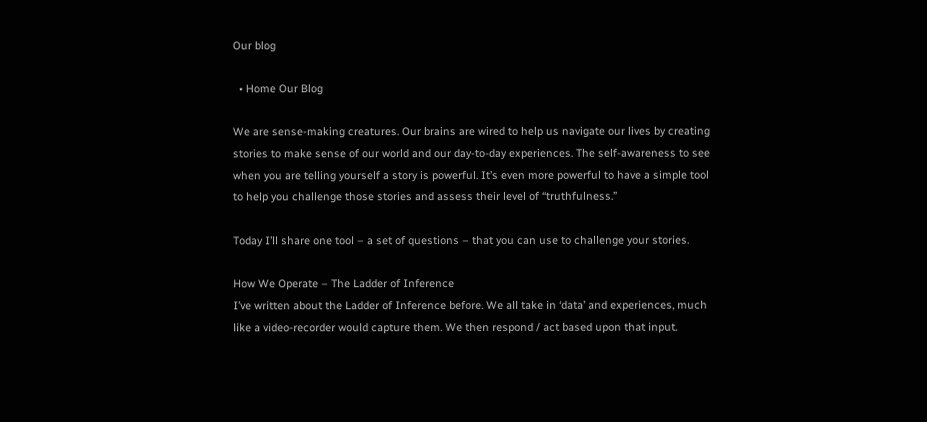Our blog

  • Home Our Blog

We are sense-making creatures. Our brains are wired to help us navigate our lives by creating stories to make sense of our world and our day-to-day experiences. The self-awareness to see when you are telling yourself a story is powerful. It’s even more powerful to have a simple tool to help you challenge those stories and assess their level of “truthfulness.”

Today I’ll share one tool – a set of questions – that you can use to challenge your stories.

How We Operate – The Ladder of Inference
I’ve written about the Ladder of Inference before. We all take in ‘data’ and experiences, much like a video-recorder would capture them. We then respond / act based upon that input.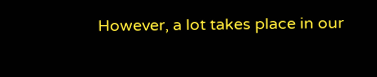However, a lot takes place in our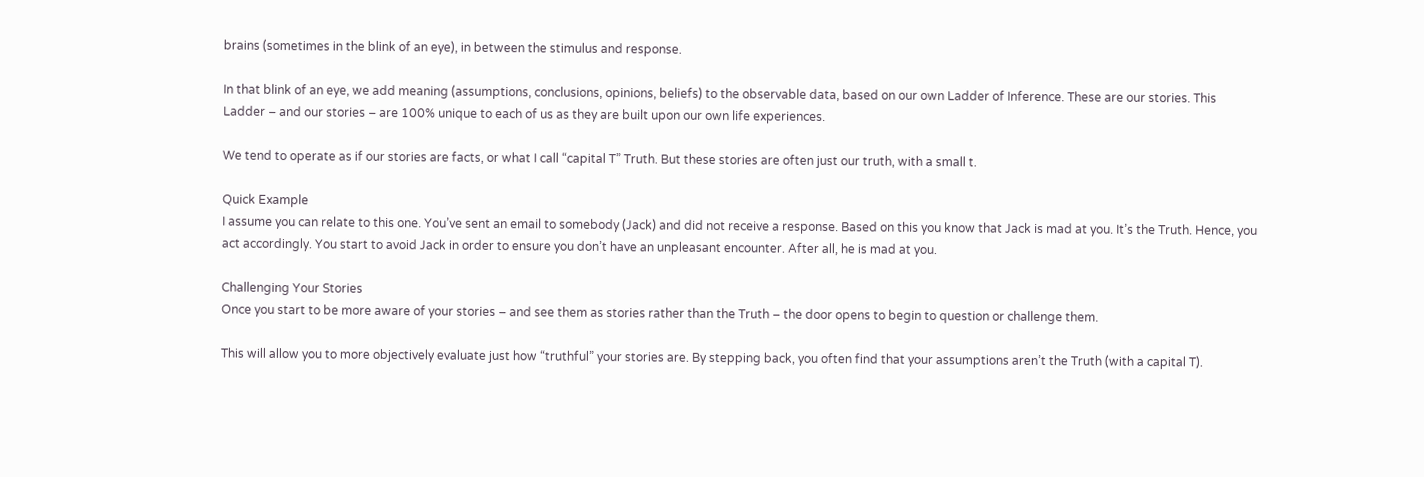brains (sometimes in the blink of an eye), in between the stimulus and response.

In that blink of an eye, we add meaning (assumptions, conclusions, opinions, beliefs) to the observable data, based on our own Ladder of Inference. These are our stories. This Ladder – and our stories – are 100% unique to each of us as they are built upon our own life experiences.

We tend to operate as if our stories are facts, or what I call “capital T” Truth. But these stories are often just our truth, with a small t.

Quick Example
I assume you can relate to this one. You’ve sent an email to somebody (Jack) and did not receive a response. Based on this you know that Jack is mad at you. It’s the Truth. Hence, you act accordingly. You start to avoid Jack in order to ensure you don’t have an unpleasant encounter. After all, he is mad at you.

Challenging Your Stories
Once you start to be more aware of your stories – and see them as stories rather than the Truth – the door opens to begin to question or challenge them.

This will allow you to more objectively evaluate just how “truthful” your stories are. By stepping back, you often find that your assumptions aren’t the Truth (with a capital T).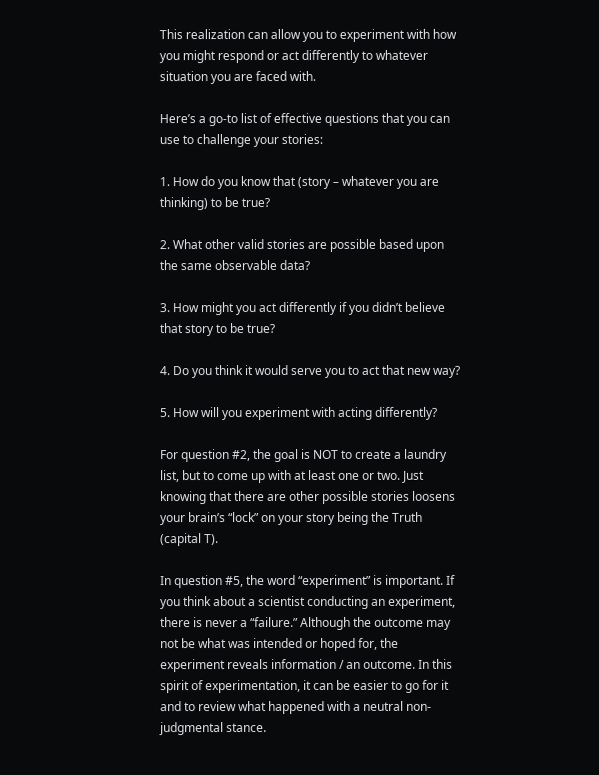This realization can allow you to experiment with how you might respond or act differently to whatever situation you are faced with.

Here’s a go-to list of effective questions that you can use to challenge your stories:

1. How do you know that (story – whatever you are thinking) to be true?

2. What other valid stories are possible based upon the same observable data?

3. How might you act differently if you didn’t believe that story to be true?

4. Do you think it would serve you to act that new way?

5. How will you experiment with acting differently?

For question #2, the goal is NOT to create a laundry list, but to come up with at least one or two. Just knowing that there are other possible stories loosens your brain’s “lock” on your story being the Truth (capital T).

In question #5, the word “experiment” is important. If you think about a scientist conducting an experiment, there is never a “failure.” Although the outcome may not be what was intended or hoped for, the experiment reveals information / an outcome. In this spirit of experimentation, it can be easier to go for it and to review what happened with a neutral non-judgmental stance.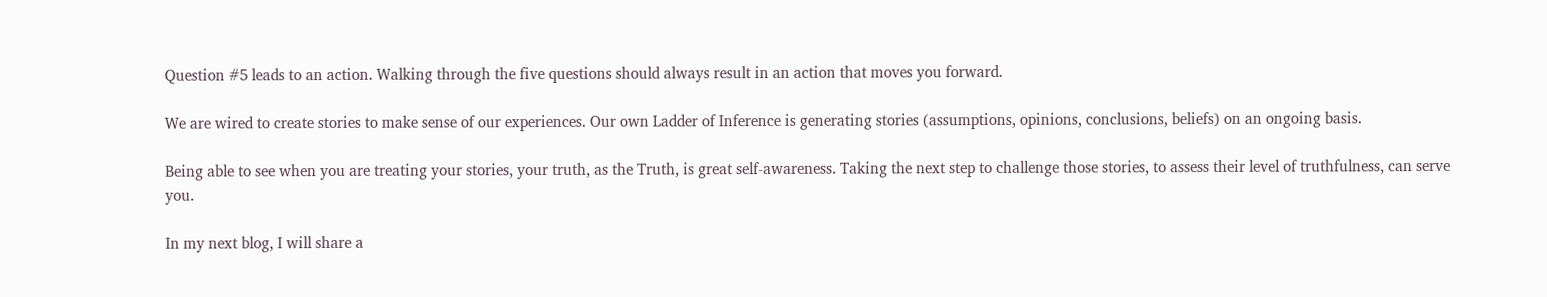Question #5 leads to an action. Walking through the five questions should always result in an action that moves you forward.

We are wired to create stories to make sense of our experiences. Our own Ladder of Inference is generating stories (assumptions, opinions, conclusions, beliefs) on an ongoing basis.

Being able to see when you are treating your stories, your truth, as the Truth, is great self-awareness. Taking the next step to challenge those stories, to assess their level of truthfulness, can serve you.

In my next blog, I will share a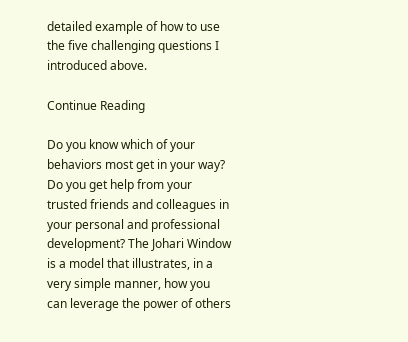detailed example of how to use the five challenging questions I introduced above.

Continue Reading

Do you know which of your behaviors most get in your way? Do you get help from your trusted friends and colleagues in your personal and professional development? The Johari Window is a model that illustrates, in a very simple manner, how you can leverage the power of others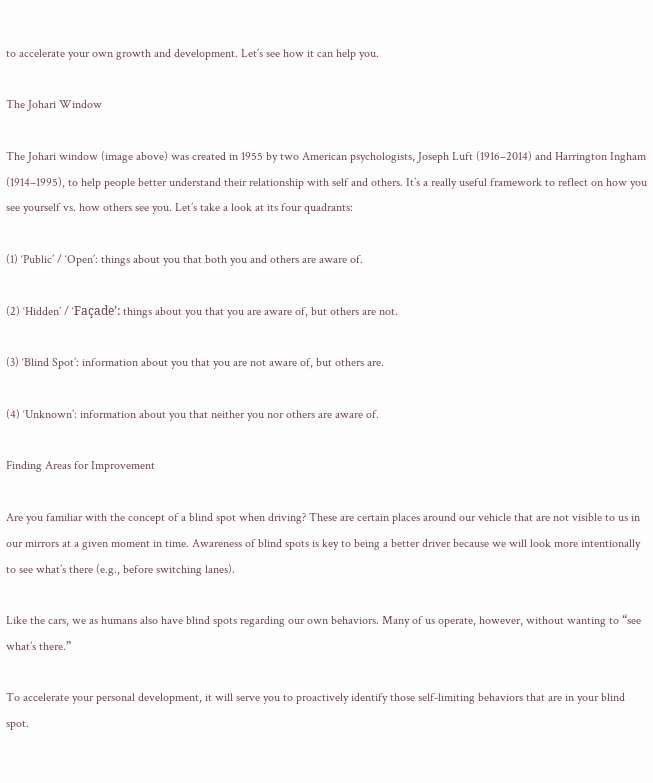to accelerate your own growth and development. Let’s see how it can help you.

The Johari Window

The Johari window (image above) was created in 1955 by two American psychologists, Joseph Luft (1916–2014) and Harrington Ingham (1914–1995), to help people better understand their relationship with self and others. It’s a really useful framework to reflect on how you see yourself vs. how others see you. Let’s take a look at its four quadrants:

(1) ‘Public’ / ‘Open’: things about you that both you and others are aware of.

(2) ‘Hidden’ / ‘Façade’: things about you that you are aware of, but others are not.

(3) ‘Blind Spot’: information about you that you are not aware of, but others are.

(4) ‘Unknown’: information about you that neither you nor others are aware of.

Finding Areas for Improvement

Are you familiar with the concept of a blind spot when driving? These are certain places around our vehicle that are not visible to us in our mirrors at a given moment in time. Awareness of blind spots is key to being a better driver because we will look more intentionally to see what’s there (e.g., before switching lanes).

Like the cars, we as humans also have blind spots regarding our own behaviors. Many of us operate, however, without wanting to “see what’s there.”

To accelerate your personal development, it will serve you to proactively identify those self-limiting behaviors that are in your blind spot.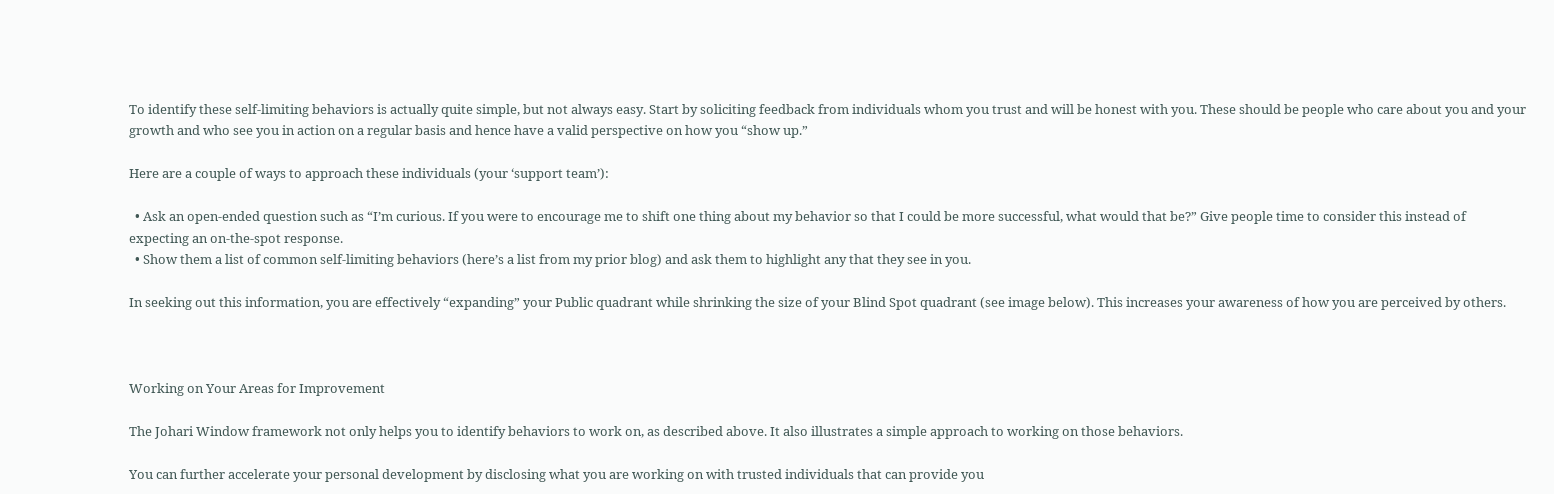To identify these self-limiting behaviors is actually quite simple, but not always easy. Start by soliciting feedback from individuals whom you trust and will be honest with you. These should be people who care about you and your growth and who see you in action on a regular basis and hence have a valid perspective on how you “show up.”

Here are a couple of ways to approach these individuals (your ‘support team’):

  • Ask an open-ended question such as “I’m curious. If you were to encourage me to shift one thing about my behavior so that I could be more successful, what would that be?” Give people time to consider this instead of expecting an on-the-spot response.
  • Show them a list of common self-limiting behaviors (here’s a list from my prior blog) and ask them to highlight any that they see in you.

In seeking out this information, you are effectively “expanding” your Public quadrant while shrinking the size of your Blind Spot quadrant (see image below). This increases your awareness of how you are perceived by others.



Working on Your Areas for Improvement

The Johari Window framework not only helps you to identify behaviors to work on, as described above. It also illustrates a simple approach to working on those behaviors.

You can further accelerate your personal development by disclosing what you are working on with trusted individuals that can provide you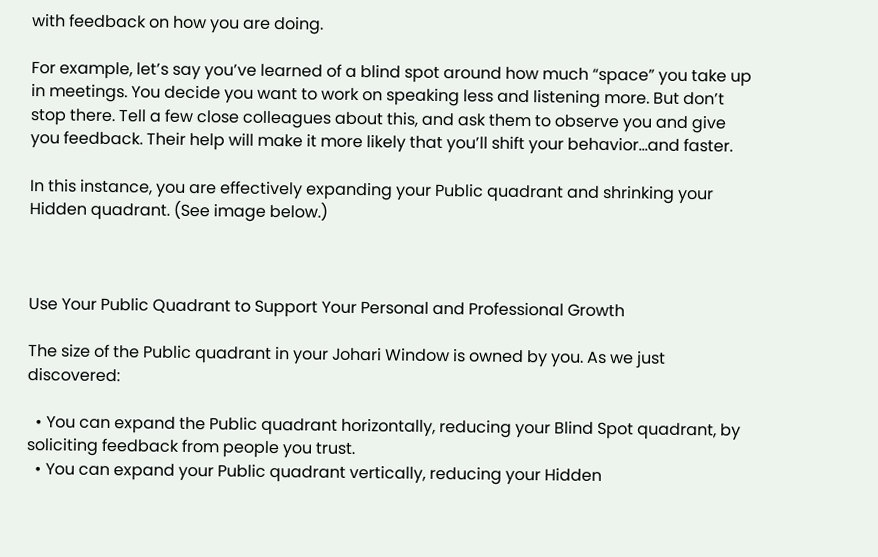with feedback on how you are doing.

For example, let’s say you’ve learned of a blind spot around how much “space” you take up in meetings. You decide you want to work on speaking less and listening more. But don’t stop there. Tell a few close colleagues about this, and ask them to observe you and give you feedback. Their help will make it more likely that you’ll shift your behavior…and faster.

In this instance, you are effectively expanding your Public quadrant and shrinking your Hidden quadrant. (See image below.)



Use Your Public Quadrant to Support Your Personal and Professional Growth

The size of the Public quadrant in your Johari Window is owned by you. As we just discovered:

  • You can expand the Public quadrant horizontally, reducing your Blind Spot quadrant, by soliciting feedback from people you trust.
  • You can expand your Public quadrant vertically, reducing your Hidden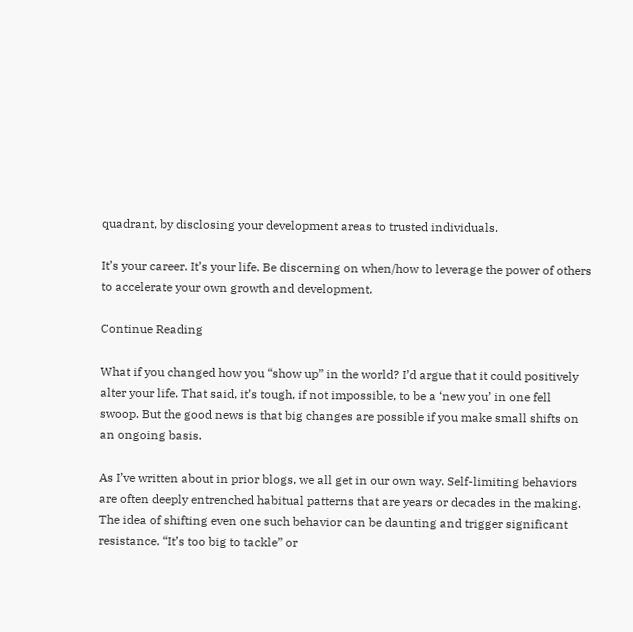quadrant, by disclosing your development areas to trusted individuals.

It’s your career. It’s your life. Be discerning on when/how to leverage the power of others to accelerate your own growth and development.

Continue Reading

What if you changed how you “show up” in the world? I’d argue that it could positively alter your life. That said, it’s tough, if not impossible, to be a ‘new you’ in one fell swoop. But the good news is that big changes are possible if you make small shifts on an ongoing basis.

As I’ve written about in prior blogs, we all get in our own way. Self-limiting behaviors are often deeply entrenched habitual patterns that are years or decades in the making. The idea of shifting even one such behavior can be daunting and trigger significant resistance. “It’s too big to tackle” or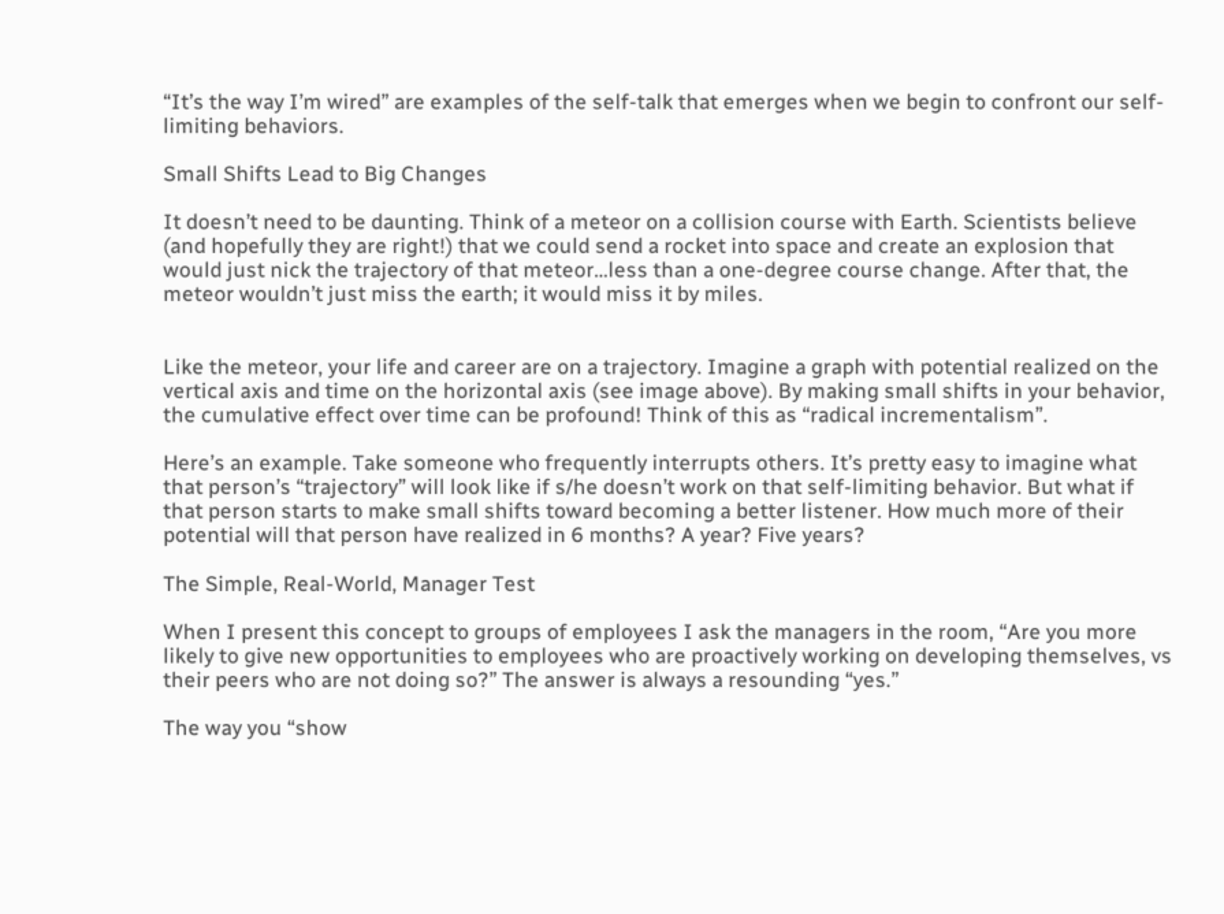“It’s the way I’m wired” are examples of the self-talk that emerges when we begin to confront our self-limiting behaviors.

Small Shifts Lead to Big Changes

It doesn’t need to be daunting. Think of a meteor on a collision course with Earth. Scientists believe (and hopefully they are right!) that we could send a rocket into space and create an explosion that would just nick the trajectory of that meteor…less than a one-degree course change. After that, the meteor wouldn’t just miss the earth; it would miss it by miles.


Like the meteor, your life and career are on a trajectory. Imagine a graph with potential realized on the vertical axis and time on the horizontal axis (see image above). By making small shifts in your behavior, the cumulative effect over time can be profound! Think of this as “radical incrementalism”.

Here’s an example. Take someone who frequently interrupts others. It’s pretty easy to imagine what that person’s “trajectory” will look like if s/he doesn’t work on that self-limiting behavior. But what if that person starts to make small shifts toward becoming a better listener. How much more of their potential will that person have realized in 6 months? A year? Five years?

The Simple, Real-World, Manager Test

When I present this concept to groups of employees I ask the managers in the room, “Are you more likely to give new opportunities to employees who are proactively working on developing themselves, vs their peers who are not doing so?” The answer is always a resounding “yes.”

The way you “show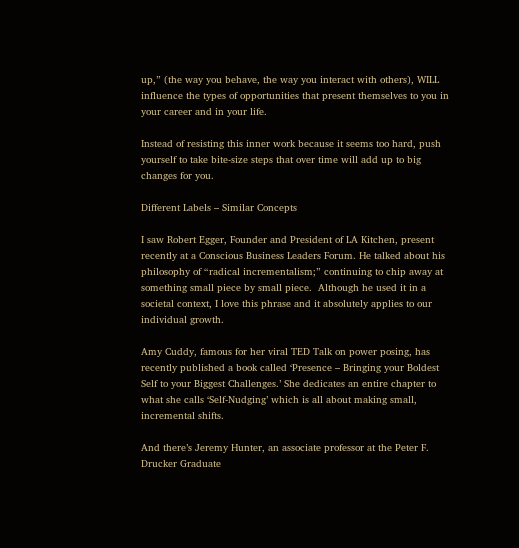up,” (the way you behave, the way you interact with others), WILL influence the types of opportunities that present themselves to you in your career and in your life.

Instead of resisting this inner work because it seems too hard, push yourself to take bite-size steps that over time will add up to big changes for you.

Different Labels – Similar Concepts

I saw Robert Egger, Founder and President of LA Kitchen, present recently at a Conscious Business Leaders Forum. He talked about his philosophy of “radical incrementalism;” continuing to chip away at something small piece by small piece.  Although he used it in a societal context, I love this phrase and it absolutely applies to our individual growth.

Amy Cuddy, famous for her viral TED Talk on power posing, has recently published a book called ‘Presence – Bringing your Boldest Self to your Biggest Challenges.’ She dedicates an entire chapter to what she calls ‘Self-Nudging’ which is all about making small, incremental shifts.

And there’s Jeremy Hunter, an associate professor at the Peter F. Drucker Graduate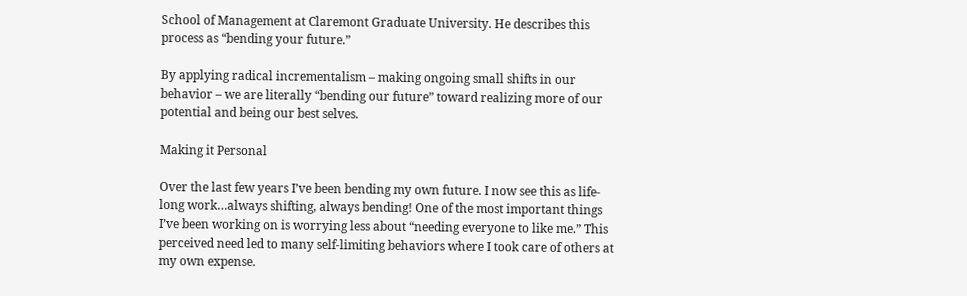School of Management at Claremont Graduate University. He describes this process as “bending your future.”

By applying radical incrementalism – making ongoing small shifts in our behavior – we are literally “bending our future” toward realizing more of our potential and being our best selves.

Making it Personal

Over the last few years I’ve been bending my own future. I now see this as life-long work…always shifting, always bending! One of the most important things I’ve been working on is worrying less about “needing everyone to like me.” This perceived need led to many self-limiting behaviors where I took care of others at my own expense.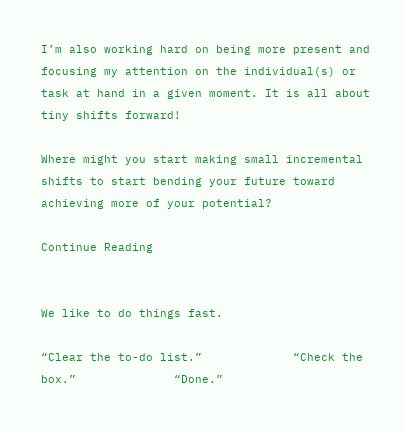I’m also working hard on being more present and focusing my attention on the individual(s) or task at hand in a given moment. It is all about tiny shifts forward!

Where might you start making small incremental shifts to start bending your future toward achieving more of your potential?

Continue Reading


We like to do things fast.

“Clear the to-do list.”             “Check the box.”              “Done.”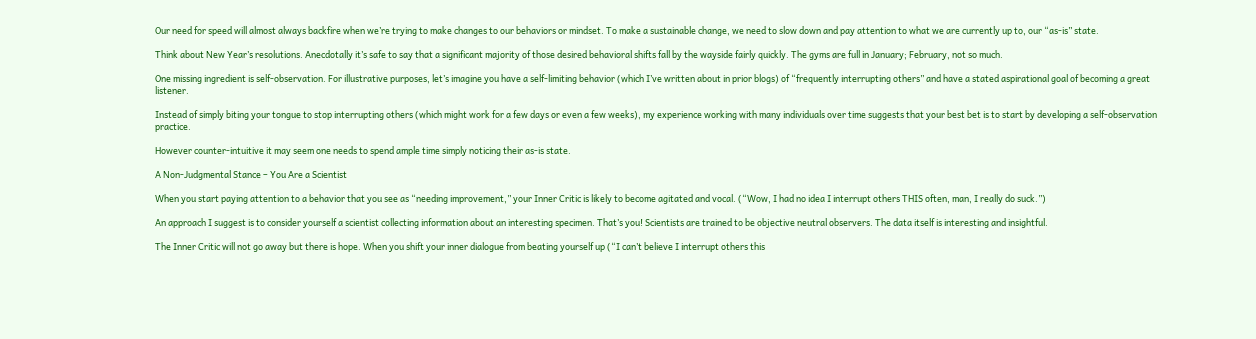Our need for speed will almost always backfire when we’re trying to make changes to our behaviors or mindset. To make a sustainable change, we need to slow down and pay attention to what we are currently up to, our “as-is” state.

Think about New Year’s resolutions. Anecdotally it’s safe to say that a significant majority of those desired behavioral shifts fall by the wayside fairly quickly. The gyms are full in January; February, not so much.

One missing ingredient is self-observation. For illustrative purposes, let’s imagine you have a self-limiting behavior (which I’ve written about in prior blogs) of “frequently interrupting others” and have a stated aspirational goal of becoming a great listener.

Instead of simply biting your tongue to stop interrupting others (which might work for a few days or even a few weeks), my experience working with many individuals over time suggests that your best bet is to start by developing a self-observation practice.

However counter-intuitive it may seem one needs to spend ample time simply noticing their as-is state.

A Non-Judgmental Stance – You Are a Scientist

When you start paying attention to a behavior that you see as “needing improvement,” your Inner Critic is likely to become agitated and vocal. (“Wow, I had no idea I interrupt others THIS often, man, I really do suck.”)

An approach I suggest is to consider yourself a scientist collecting information about an interesting specimen. That’s you! Scientists are trained to be objective neutral observers. The data itself is interesting and insightful.

The Inner Critic will not go away but there is hope. When you shift your inner dialogue from beating yourself up (“I can’t believe I interrupt others this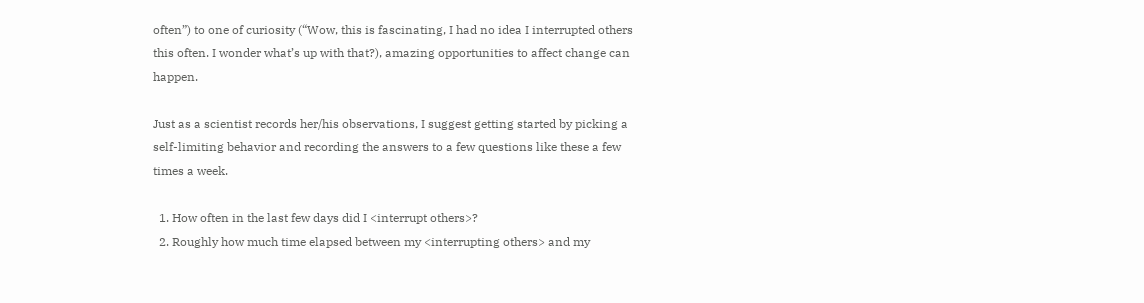often”) to one of curiosity (“Wow, this is fascinating, I had no idea I interrupted others this often. I wonder what’s up with that?), amazing opportunities to affect change can happen.

Just as a scientist records her/his observations, I suggest getting started by picking a self-limiting behavior and recording the answers to a few questions like these a few times a week.

  1. How often in the last few days did I <interrupt others>?
  2. Roughly how much time elapsed between my <interrupting others> and my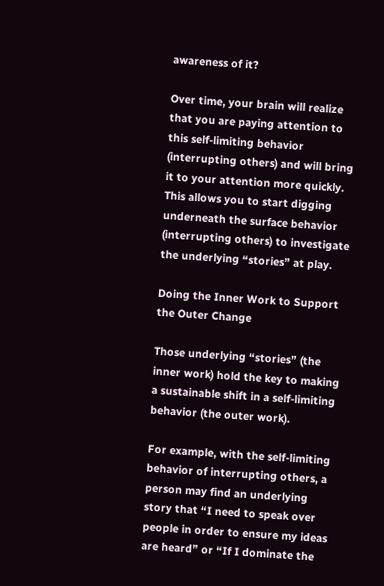awareness of it?

Over time, your brain will realize that you are paying attention to this self-limiting behavior (interrupting others) and will bring it to your attention more quickly. This allows you to start digging underneath the surface behavior (interrupting others) to investigate the underlying “stories” at play.

Doing the Inner Work to Support the Outer Change

Those underlying “stories” (the inner work) hold the key to making a sustainable shift in a self-limiting behavior (the outer work).

For example, with the self-limiting behavior of interrupting others, a person may find an underlying story that “I need to speak over people in order to ensure my ideas are heard” or “If I dominate the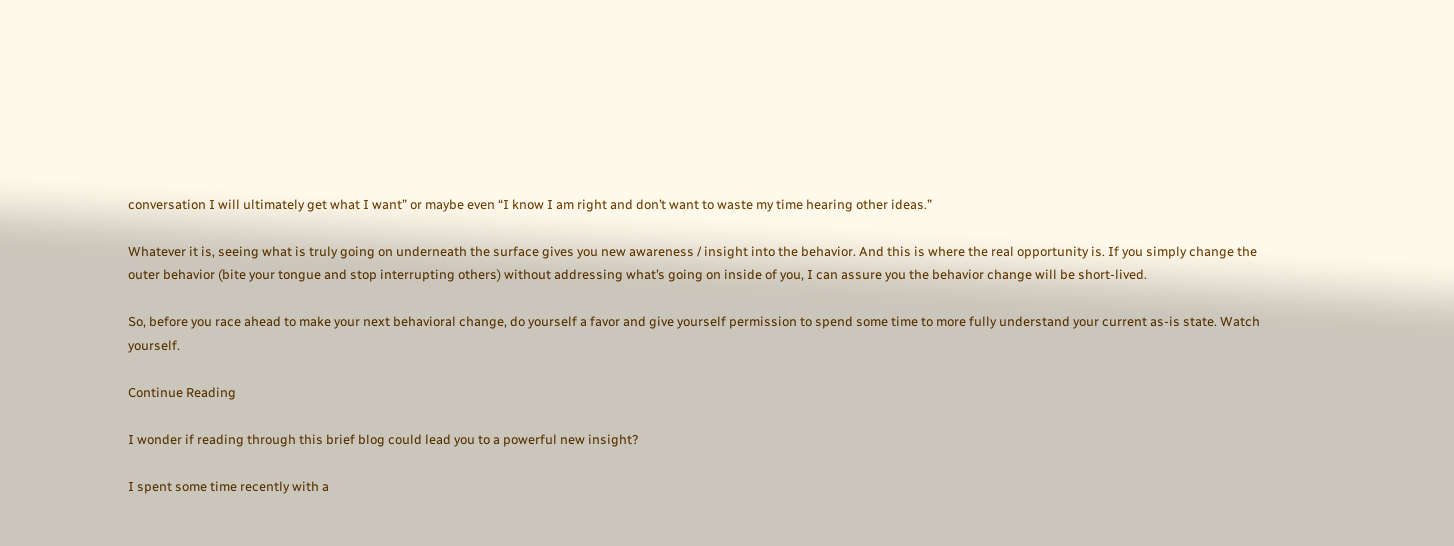conversation I will ultimately get what I want” or maybe even “I know I am right and don’t want to waste my time hearing other ideas.”

Whatever it is, seeing what is truly going on underneath the surface gives you new awareness / insight into the behavior. And this is where the real opportunity is. If you simply change the outer behavior (bite your tongue and stop interrupting others) without addressing what’s going on inside of you, I can assure you the behavior change will be short-lived.

So, before you race ahead to make your next behavioral change, do yourself a favor and give yourself permission to spend some time to more fully understand your current as-is state. Watch yourself.

Continue Reading

I wonder if reading through this brief blog could lead you to a powerful new insight?

I spent some time recently with a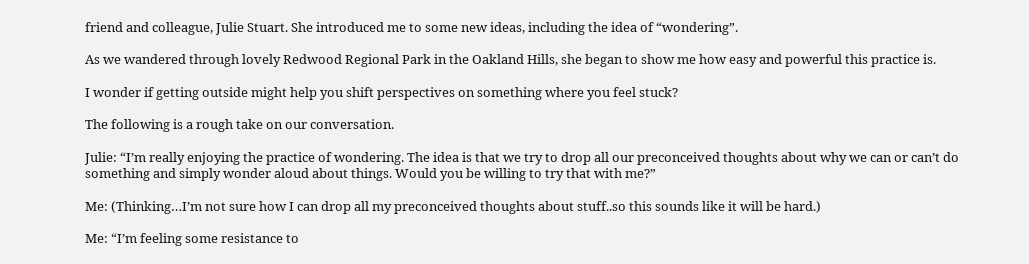friend and colleague, Julie Stuart. She introduced me to some new ideas, including the idea of “wondering”.

As we wandered through lovely Redwood Regional Park in the Oakland Hills, she began to show me how easy and powerful this practice is.

I wonder if getting outside might help you shift perspectives on something where you feel stuck?

The following is a rough take on our conversation.

Julie: “I’m really enjoying the practice of wondering. The idea is that we try to drop all our preconceived thoughts about why we can or can’t do something and simply wonder aloud about things. Would you be willing to try that with me?”

Me: (Thinking…I’m not sure how I can drop all my preconceived thoughts about stuff..so this sounds like it will be hard.)

Me: “I’m feeling some resistance to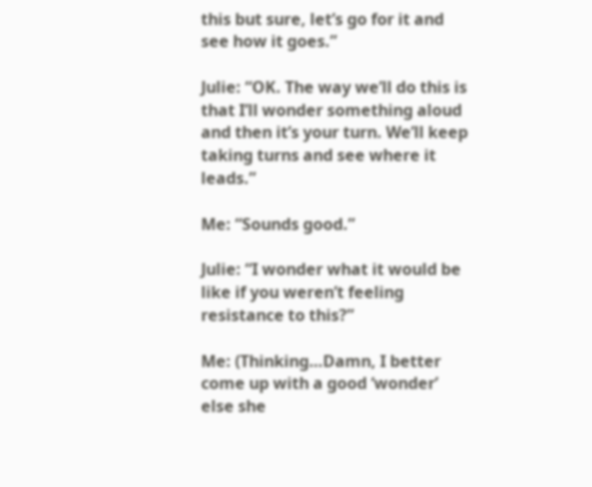this but sure, let’s go for it and see how it goes.”

Julie: “OK. The way we’ll do this is that I’ll wonder something aloud and then it’s your turn. We’ll keep taking turns and see where it leads.”

Me: “Sounds good.”

Julie: “I wonder what it would be like if you weren’t feeling resistance to this?”

Me: (Thinking…Damn, I better come up with a good ‘wonder’ else she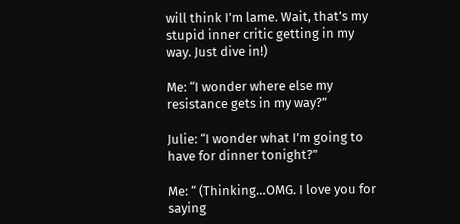will think I’m lame. Wait, that’s my stupid inner critic getting in my way. Just dive in!)

Me: “I wonder where else my resistance gets in my way?”

Julie: “I wonder what I’m going to have for dinner tonight?”

Me: “ (Thinking…OMG. I love you for saying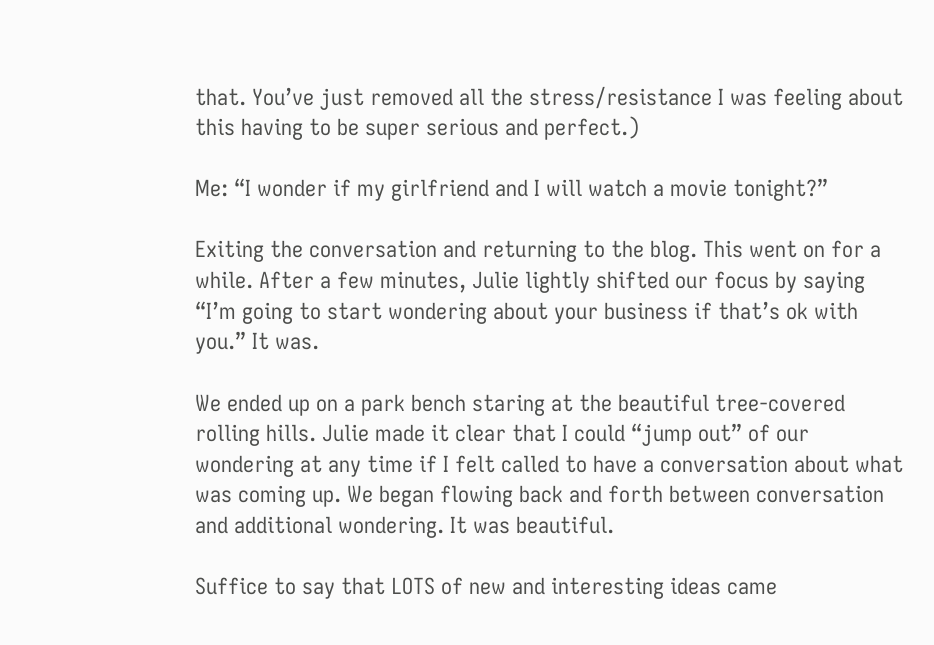that. You’ve just removed all the stress/resistance I was feeling about this having to be super serious and perfect.)

Me: “I wonder if my girlfriend and I will watch a movie tonight?”

Exiting the conversation and returning to the blog. This went on for a while. After a few minutes, Julie lightly shifted our focus by saying “I’m going to start wondering about your business if that’s ok with you.” It was.

We ended up on a park bench staring at the beautiful tree-covered rolling hills. Julie made it clear that I could “jump out” of our wondering at any time if I felt called to have a conversation about what was coming up. We began flowing back and forth between conversation and additional wondering. It was beautiful.

Suffice to say that LOTS of new and interesting ideas came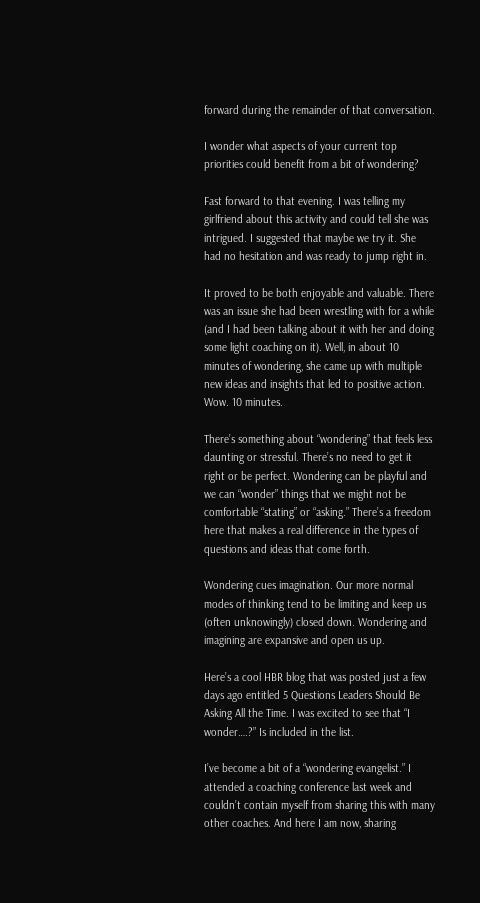forward during the remainder of that conversation.

I wonder what aspects of your current top priorities could benefit from a bit of wondering?

Fast forward to that evening. I was telling my girlfriend about this activity and could tell she was intrigued. I suggested that maybe we try it. She had no hesitation and was ready to jump right in.

It proved to be both enjoyable and valuable. There was an issue she had been wrestling with for a while (and I had been talking about it with her and doing some light coaching on it). Well, in about 10 minutes of wondering, she came up with multiple new ideas and insights that led to positive action. Wow. 10 minutes.

There’s something about “wondering” that feels less daunting or stressful. There’s no need to get it right or be perfect. Wondering can be playful and we can “wonder” things that we might not be comfortable “stating” or “asking.” There’s a freedom here that makes a real difference in the types of questions and ideas that come forth.

Wondering cues imagination. Our more normal modes of thinking tend to be limiting and keep us (often unknowingly) closed down. Wondering and imagining are expansive and open us up.

Here’s a cool HBR blog that was posted just a few days ago entitled 5 Questions Leaders Should Be Asking All the Time. I was excited to see that “I wonder….?” Is included in the list.

I’ve become a bit of a “wondering evangelist.” I attended a coaching conference last week and couldn’t contain myself from sharing this with many other coaches. And here I am now, sharing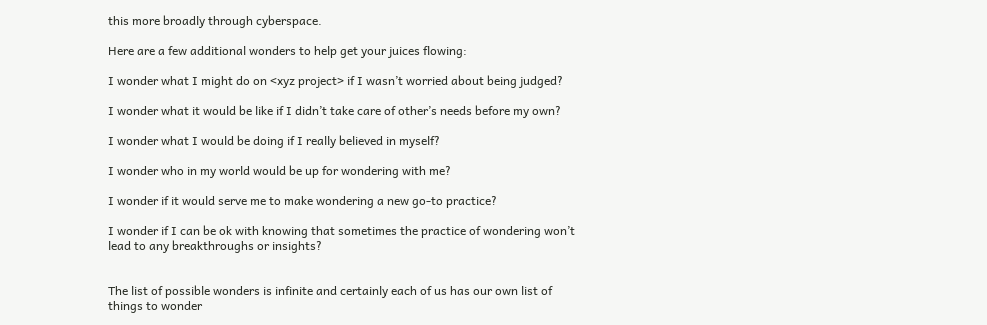this more broadly through cyberspace.

Here are a few additional wonders to help get your juices flowing:

I wonder what I might do on <xyz project> if I wasn’t worried about being judged?

I wonder what it would be like if I didn’t take care of other’s needs before my own?

I wonder what I would be doing if I really believed in myself?

I wonder who in my world would be up for wondering with me?

I wonder if it would serve me to make wondering a new go-to practice?

I wonder if I can be ok with knowing that sometimes the practice of wondering won’t lead to any breakthroughs or insights?


The list of possible wonders is infinite and certainly each of us has our own list of things to wonder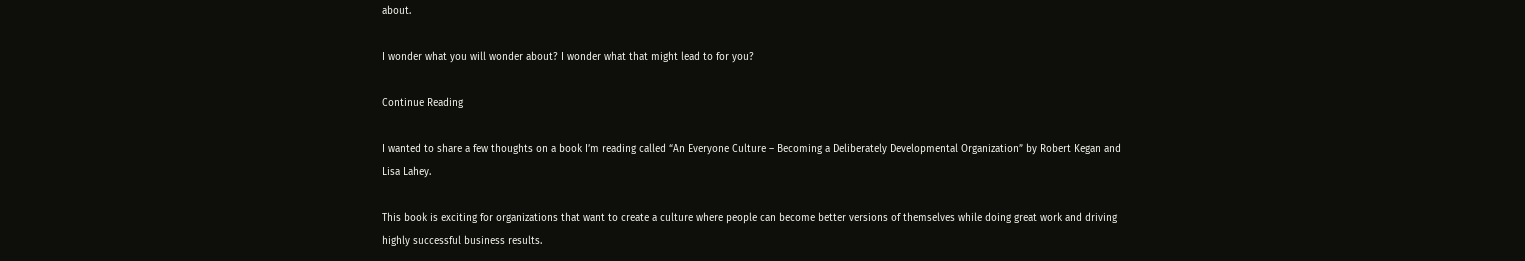about.

I wonder what you will wonder about? I wonder what that might lead to for you?

Continue Reading

I wanted to share a few thoughts on a book I’m reading called “An Everyone Culture – Becoming a Deliberately Developmental Organization” by Robert Kegan and Lisa Lahey.

This book is exciting for organizations that want to create a culture where people can become better versions of themselves while doing great work and driving highly successful business results.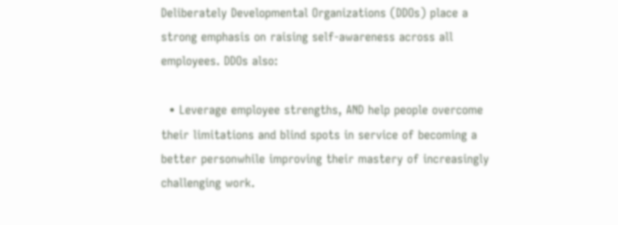Deliberately Developmental Organizations (DDOs) place a strong emphasis on raising self-awareness across all employees. DDOs also:

  • Leverage employee strengths, AND help people overcome their limitations and blind spots in service of becoming a better personwhile improving their mastery of increasingly challenging work.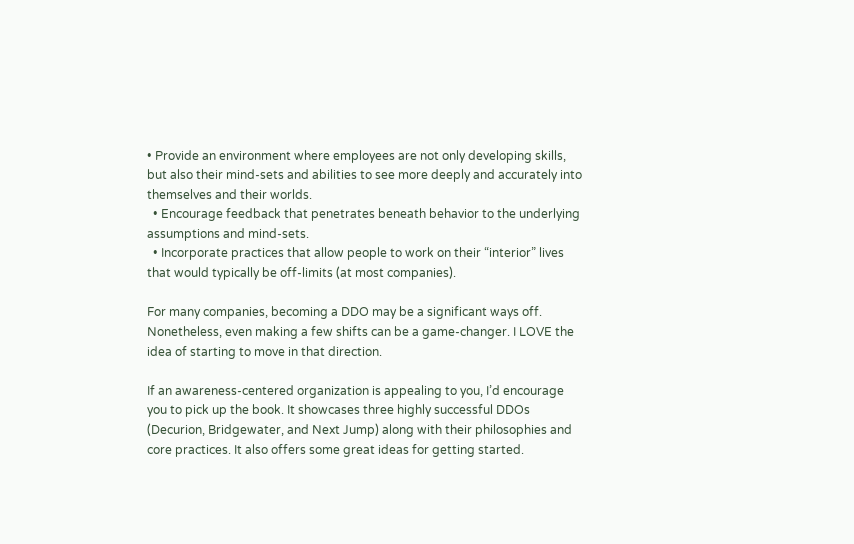• Provide an environment where employees are not only developing skills, but also their mind-sets and abilities to see more deeply and accurately into themselves and their worlds.
  • Encourage feedback that penetrates beneath behavior to the underlying assumptions and mind-sets.
  • Incorporate practices that allow people to work on their “interior” lives that would typically be off-limits (at most companies).

For many companies, becoming a DDO may be a significant ways off. Nonetheless, even making a few shifts can be a game-changer. I LOVE the idea of starting to move in that direction.

If an awareness-centered organization is appealing to you, I’d encourage you to pick up the book. It showcases three highly successful DDOs (Decurion, Bridgewater, and Next Jump) along with their philosophies and core practices. It also offers some great ideas for getting started.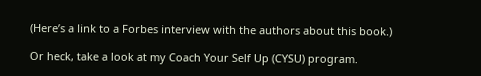(Here’s a link to a Forbes interview with the authors about this book.)

Or heck, take a look at my Coach Your Self Up (CYSU) program.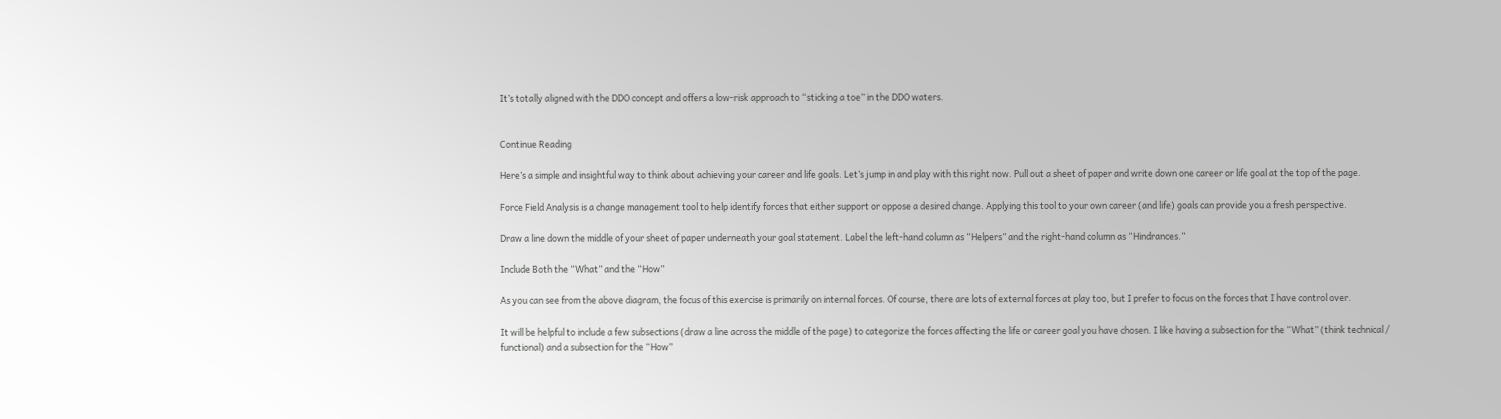It’s totally aligned with the DDO concept and offers a low-risk approach to “sticking a toe” in the DDO waters.


Continue Reading

Here’s a simple and insightful way to think about achieving your career and life goals. Let’s jump in and play with this right now. Pull out a sheet of paper and write down one career or life goal at the top of the page.

Force Field Analysis is a change management tool to help identify forces that either support or oppose a desired change. Applying this tool to your own career (and life) goals can provide you a fresh perspective.

Draw a line down the middle of your sheet of paper underneath your goal statement. Label the left-hand column as “Helpers” and the right-hand column as “Hindrances.”

Include Both the “What” and the “How”

As you can see from the above diagram, the focus of this exercise is primarily on internal forces. Of course, there are lots of external forces at play too, but I prefer to focus on the forces that I have control over.

It will be helpful to include a few subsections (draw a line across the middle of the page) to categorize the forces affecting the life or career goal you have chosen. I like having a subsection for the “What” (think technical / functional) and a subsection for the “How”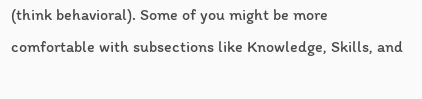(think behavioral). Some of you might be more comfortable with subsections like Knowledge, Skills, and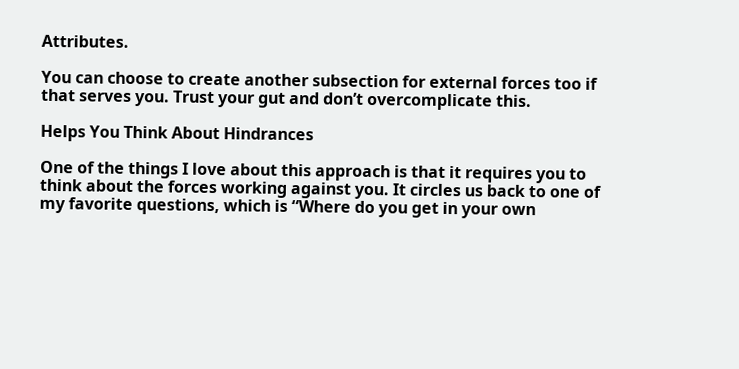Attributes.

You can choose to create another subsection for external forces too if that serves you. Trust your gut and don’t overcomplicate this.

Helps You Think About Hindrances

One of the things I love about this approach is that it requires you to think about the forces working against you. It circles us back to one of my favorite questions, which is “Where do you get in your own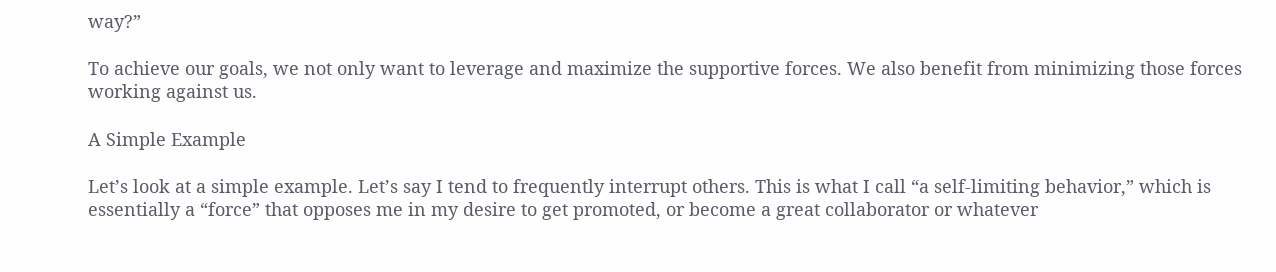way?”

To achieve our goals, we not only want to leverage and maximize the supportive forces. We also benefit from minimizing those forces working against us.

A Simple Example

Let’s look at a simple example. Let’s say I tend to frequently interrupt others. This is what I call “a self-limiting behavior,” which is essentially a “force” that opposes me in my desire to get promoted, or become a great collaborator or whatever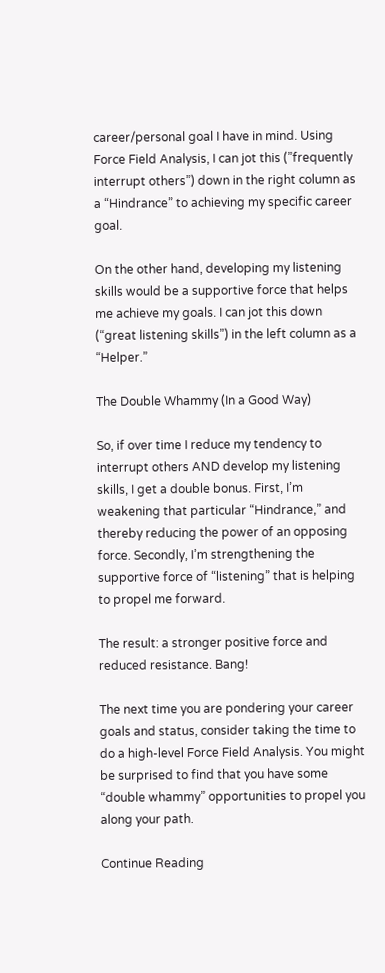career/personal goal I have in mind. Using Force Field Analysis, I can jot this (”frequently interrupt others”) down in the right column as a “Hindrance” to achieving my specific career goal.

On the other hand, developing my listening skills would be a supportive force that helps me achieve my goals. I can jot this down (“great listening skills”) in the left column as a “Helper.”

The Double Whammy (In a Good Way)

So, if over time I reduce my tendency to interrupt others AND develop my listening skills, I get a double bonus. First, I’m weakening that particular “Hindrance,” and thereby reducing the power of an opposing force. Secondly, I’m strengthening the supportive force of “listening” that is helping to propel me forward.

The result: a stronger positive force and reduced resistance. Bang!

The next time you are pondering your career goals and status, consider taking the time to do a high-level Force Field Analysis. You might be surprised to find that you have some “double whammy” opportunities to propel you along your path.

Continue Reading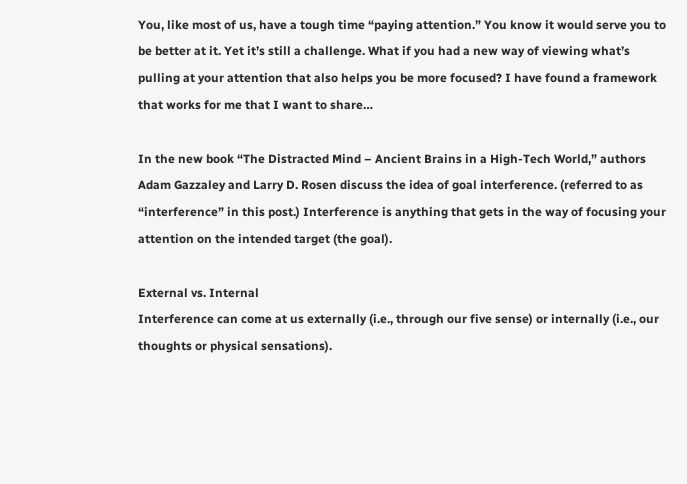You, like most of us, have a tough time “paying attention.” You know it would serve you to be better at it. Yet it’s still a challenge. What if you had a new way of viewing what’s pulling at your attention that also helps you be more focused? I have found a framework that works for me that I want to share…

In the new book “The Distracted Mind – Ancient Brains in a High-Tech World,” authors Adam Gazzaley and Larry D. Rosen discuss the idea of goal interference. (referred to as “interference” in this post.) Interference is anything that gets in the way of focusing your attention on the intended target (the goal).

External vs. Internal
Interference can come at us externally (i.e., through our five sense) or internally (i.e., our thoughts or physical sensations).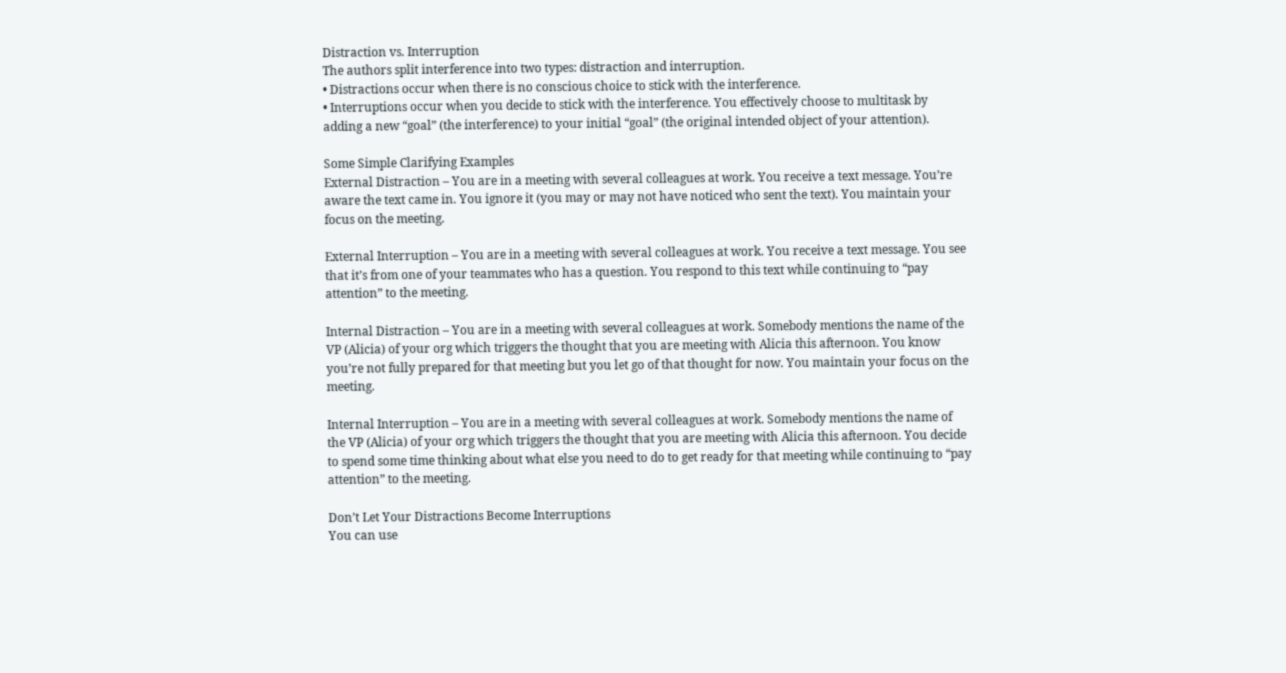Distraction vs. Interruption
The authors split interference into two types: distraction and interruption.
• Distractions occur when there is no conscious choice to stick with the interference.
• Interruptions occur when you decide to stick with the interference. You effectively choose to multitask by adding a new “goal” (the interference) to your initial “goal” (the original intended object of your attention).

Some Simple Clarifying Examples
External Distraction – You are in a meeting with several colleagues at work. You receive a text message. You’re aware the text came in. You ignore it (you may or may not have noticed who sent the text). You maintain your focus on the meeting.

External Interruption – You are in a meeting with several colleagues at work. You receive a text message. You see that it’s from one of your teammates who has a question. You respond to this text while continuing to “pay attention” to the meeting.

Internal Distraction – You are in a meeting with several colleagues at work. Somebody mentions the name of the VP (Alicia) of your org which triggers the thought that you are meeting with Alicia this afternoon. You know you’re not fully prepared for that meeting but you let go of that thought for now. You maintain your focus on the meeting.

Internal Interruption – You are in a meeting with several colleagues at work. Somebody mentions the name of the VP (Alicia) of your org which triggers the thought that you are meeting with Alicia this afternoon. You decide to spend some time thinking about what else you need to do to get ready for that meeting while continuing to “pay attention” to the meeting.

Don’t Let Your Distractions Become Interruptions
You can use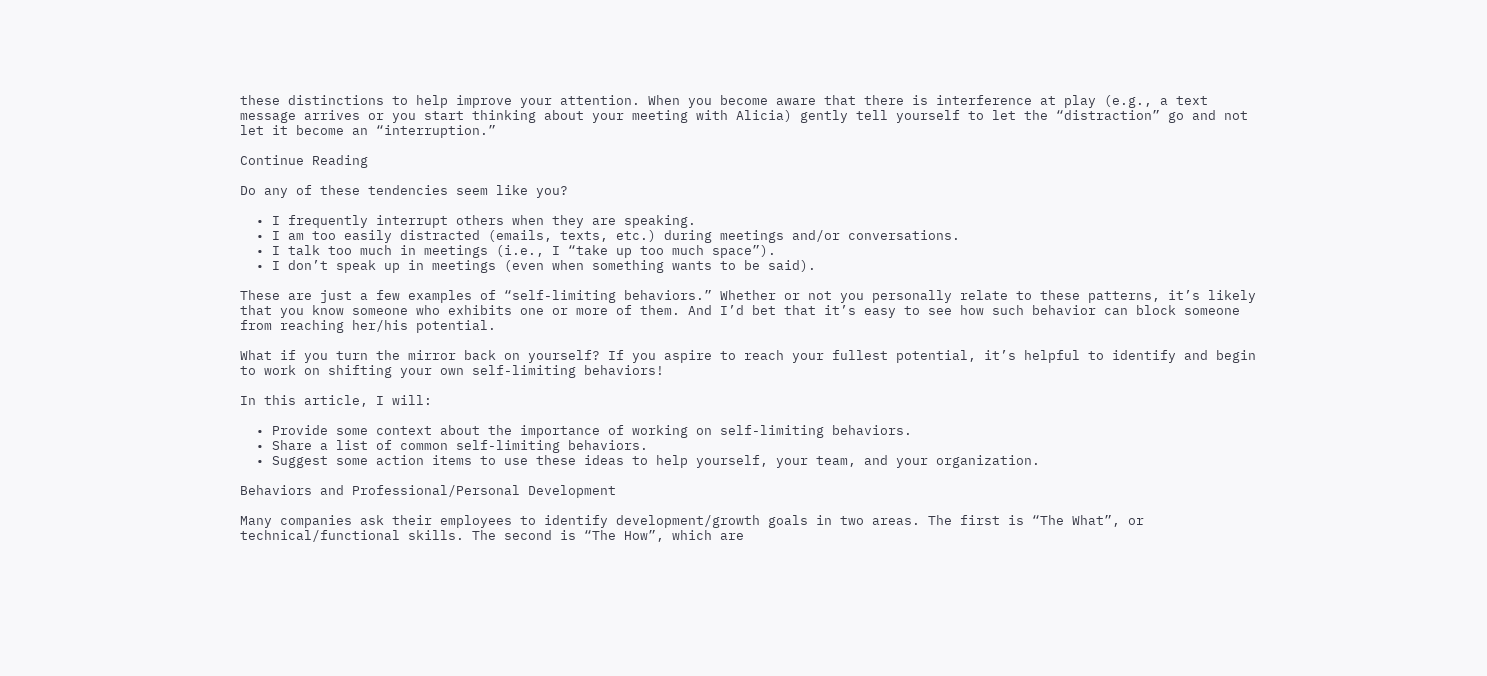these distinctions to help improve your attention. When you become aware that there is interference at play (e.g., a text message arrives or you start thinking about your meeting with Alicia) gently tell yourself to let the “distraction” go and not let it become an “interruption.”

Continue Reading

Do any of these tendencies seem like you?

  • I frequently interrupt others when they are speaking.
  • I am too easily distracted (emails, texts, etc.) during meetings and/or conversations.
  • I talk too much in meetings (i.e., I “take up too much space”).
  • I don’t speak up in meetings (even when something wants to be said).

These are just a few examples of “self-limiting behaviors.” Whether or not you personally relate to these patterns, it’s likely that you know someone who exhibits one or more of them. And I’d bet that it’s easy to see how such behavior can block someone from reaching her/his potential.

What if you turn the mirror back on yourself? If you aspire to reach your fullest potential, it’s helpful to identify and begin to work on shifting your own self-limiting behaviors!

In this article, I will:

  • Provide some context about the importance of working on self-limiting behaviors.
  • Share a list of common self-limiting behaviors.
  • Suggest some action items to use these ideas to help yourself, your team, and your organization.

Behaviors and Professional/Personal Development

Many companies ask their employees to identify development/growth goals in two areas. The first is “The What”, or technical/functional skills. The second is “The How”, which are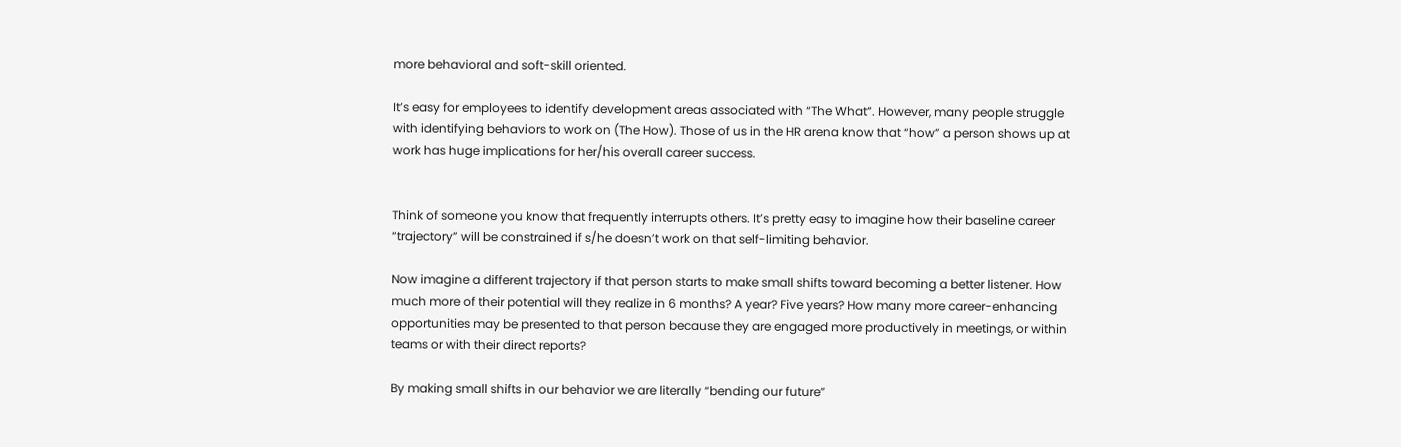more behavioral and soft-skill oriented.

It’s easy for employees to identify development areas associated with “The What”. However, many people struggle with identifying behaviors to work on (The How). Those of us in the HR arena know that “how” a person shows up at work has huge implications for her/his overall career success.


Think of someone you know that frequently interrupts others. It’s pretty easy to imagine how their baseline career “trajectory” will be constrained if s/he doesn’t work on that self-limiting behavior.

Now imagine a different trajectory if that person starts to make small shifts toward becoming a better listener. How much more of their potential will they realize in 6 months? A year? Five years? How many more career-enhancing opportunities may be presented to that person because they are engaged more productively in meetings, or within teams or with their direct reports?

By making small shifts in our behavior we are literally “bending our future”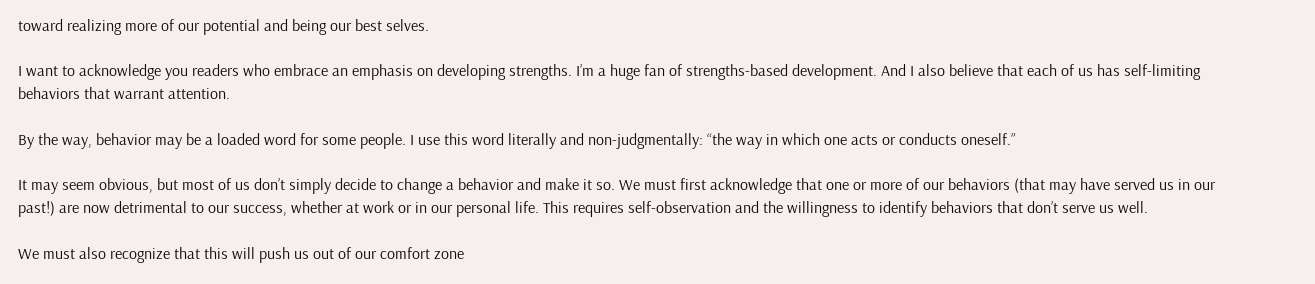toward realizing more of our potential and being our best selves.

I want to acknowledge you readers who embrace an emphasis on developing strengths. I’m a huge fan of strengths-based development. And I also believe that each of us has self-limiting behaviors that warrant attention.

By the way, behavior may be a loaded word for some people. I use this word literally and non-judgmentally: “the way in which one acts or conducts oneself.”

It may seem obvious, but most of us don’t simply decide to change a behavior and make it so. We must first acknowledge that one or more of our behaviors (that may have served us in our past!) are now detrimental to our success, whether at work or in our personal life. This requires self-observation and the willingness to identify behaviors that don’t serve us well.

We must also recognize that this will push us out of our comfort zone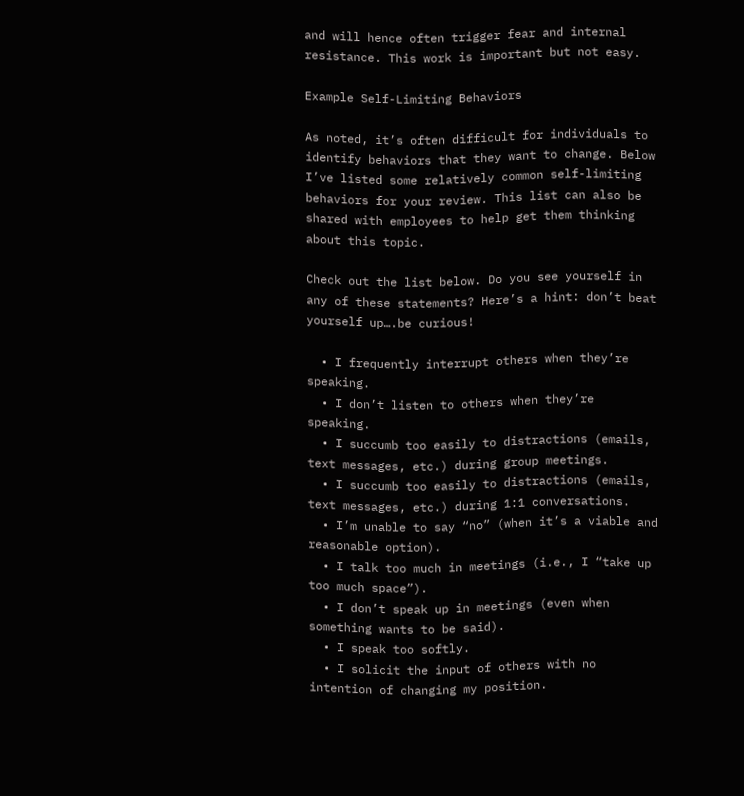and will hence often trigger fear and internal resistance. This work is important but not easy.

Example Self-Limiting Behaviors

As noted, it’s often difficult for individuals to identify behaviors that they want to change. Below I’ve listed some relatively common self-limiting behaviors for your review. This list can also be shared with employees to help get them thinking about this topic.

Check out the list below. Do you see yourself in any of these statements? Here’s a hint: don’t beat yourself up….be curious!

  • I frequently interrupt others when they’re speaking.
  • I don’t listen to others when they’re speaking.
  • I succumb too easily to distractions (emails, text messages, etc.) during group meetings.
  • I succumb too easily to distractions (emails, text messages, etc.) during 1:1 conversations.
  • I’m unable to say “no” (when it’s a viable and reasonable option).
  • I talk too much in meetings (i.e., I “take up too much space”).
  • I don’t speak up in meetings (even when something wants to be said).
  • I speak too softly.
  • I solicit the input of others with no intention of changing my position.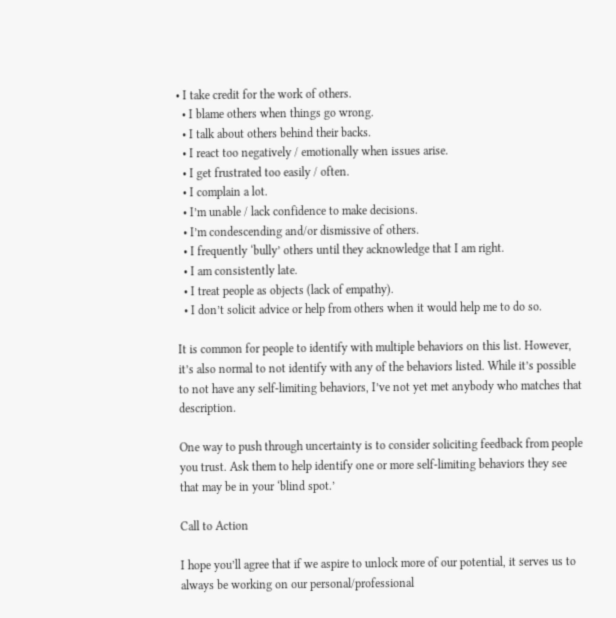• I take credit for the work of others.
  • I blame others when things go wrong.
  • I talk about others behind their backs.
  • I react too negatively / emotionally when issues arise.
  • I get frustrated too easily / often.
  • I complain a lot.
  • I’m unable / lack confidence to make decisions.
  • I’m condescending and/or dismissive of others.
  • I frequently ‘bully’ others until they acknowledge that I am right.
  • I am consistently late.
  • I treat people as objects (lack of empathy).
  • I don’t solicit advice or help from others when it would help me to do so.

It is common for people to identify with multiple behaviors on this list. However, it’s also normal to not identify with any of the behaviors listed. While it’s possible to not have any self-limiting behaviors, I’ve not yet met anybody who matches that description.

One way to push through uncertainty is to consider soliciting feedback from people you trust. Ask them to help identify one or more self-limiting behaviors they see that may be in your ‘blind spot.’

Call to Action

I hope you’ll agree that if we aspire to unlock more of our potential, it serves us to always be working on our personal/professional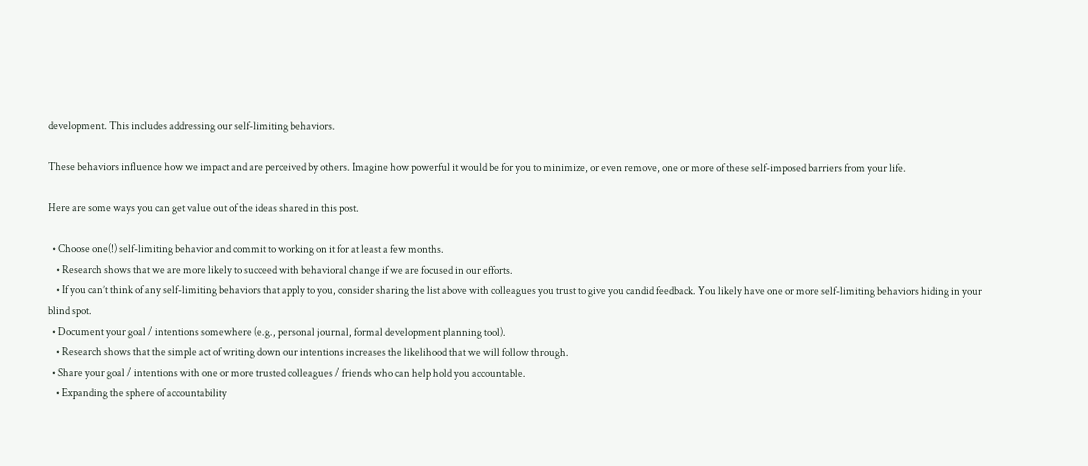development. This includes addressing our self-limiting behaviors.

These behaviors influence how we impact and are perceived by others. Imagine how powerful it would be for you to minimize, or even remove, one or more of these self-imposed barriers from your life.

Here are some ways you can get value out of the ideas shared in this post.

  • Choose one(!) self-limiting behavior and commit to working on it for at least a few months.
    • Research shows that we are more likely to succeed with behavioral change if we are focused in our efforts.
    • If you can’t think of any self-limiting behaviors that apply to you, consider sharing the list above with colleagues you trust to give you candid feedback. You likely have one or more self-limiting behaviors hiding in your blind spot.
  • Document your goal / intentions somewhere (e.g., personal journal, formal development planning tool).
    • Research shows that the simple act of writing down our intentions increases the likelihood that we will follow through.
  • Share your goal / intentions with one or more trusted colleagues / friends who can help hold you accountable.
    • Expanding the sphere of accountability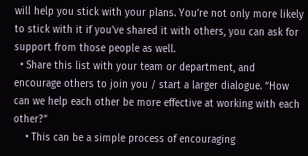will help you stick with your plans. You’re not only more likely to stick with it if you’ve shared it with others, you can ask for support from those people as well.
  • Share this list with your team or department, and encourage others to join you / start a larger dialogue. “How can we help each other be more effective at working with each other?”
    • This can be a simple process of encouraging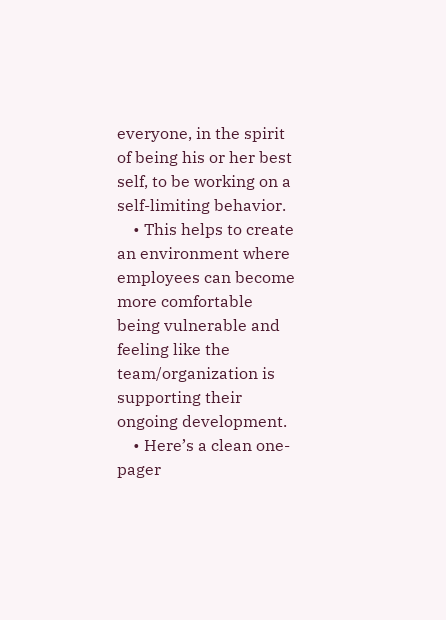everyone, in the spirit of being his or her best self, to be working on a self-limiting behavior.
    • This helps to create an environment where employees can become more comfortable being vulnerable and feeling like the team/organization is supporting their ongoing development.
    • Here’s a clean one-pager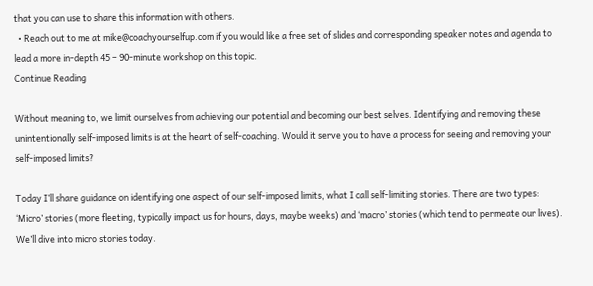that you can use to share this information with others.
  • Reach out to me at mike@coachyourselfup.com if you would like a free set of slides and corresponding speaker notes and agenda to lead a more in-depth 45 – 90-minute workshop on this topic.
Continue Reading

Without meaning to, we limit ourselves from achieving our potential and becoming our best selves. Identifying and removing these unintentionally self-imposed limits is at the heart of self-coaching. Would it serve you to have a process for seeing and removing your self-imposed limits?

Today I’ll share guidance on identifying one aspect of our self-imposed limits, what I call self-limiting stories. There are two types: ‘Micro’ stories (more fleeting, typically impact us for hours, days, maybe weeks) and ‘macro’ stories (which tend to permeate our lives). We’ll dive into micro stories today.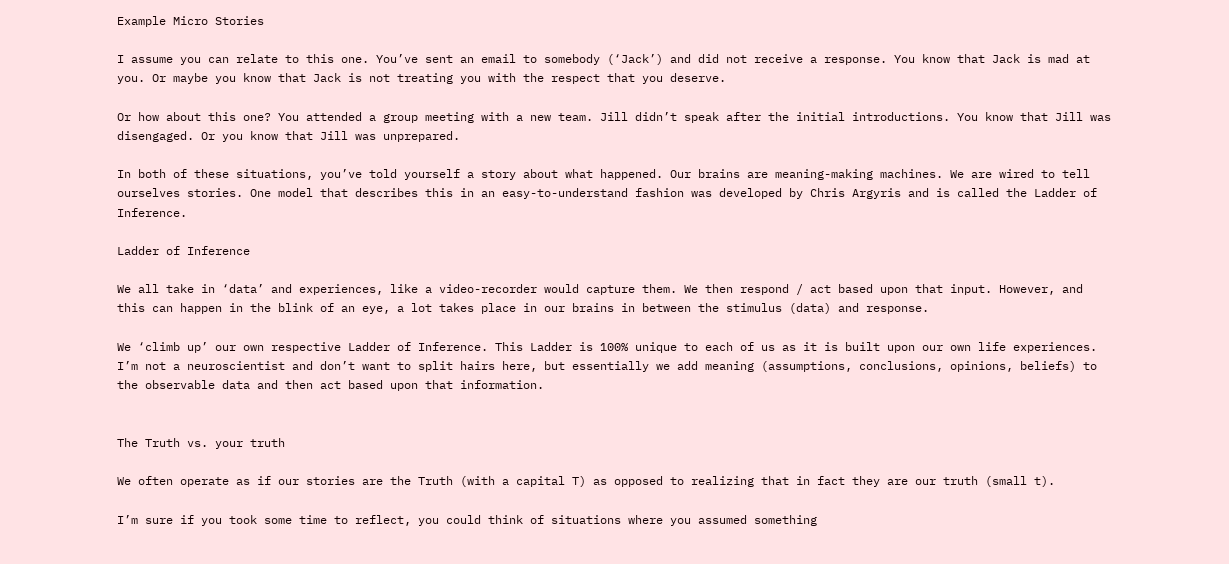Example Micro Stories

I assume you can relate to this one. You’ve sent an email to somebody (‘Jack’) and did not receive a response. You know that Jack is mad at you. Or maybe you know that Jack is not treating you with the respect that you deserve.

Or how about this one? You attended a group meeting with a new team. Jill didn’t speak after the initial introductions. You know that Jill was disengaged. Or you know that Jill was unprepared.

In both of these situations, you’ve told yourself a story about what happened. Our brains are meaning-making machines. We are wired to tell ourselves stories. One model that describes this in an easy-to-understand fashion was developed by Chris Argyris and is called the Ladder of Inference.

Ladder of Inference

We all take in ‘data’ and experiences, like a video-recorder would capture them. We then respond / act based upon that input. However, and this can happen in the blink of an eye, a lot takes place in our brains in between the stimulus (data) and response.

We ‘climb up’ our own respective Ladder of Inference. This Ladder is 100% unique to each of us as it is built upon our own life experiences. I’m not a neuroscientist and don’t want to split hairs here, but essentially we add meaning (assumptions, conclusions, opinions, beliefs) to the observable data and then act based upon that information.


The Truth vs. your truth

We often operate as if our stories are the Truth (with a capital T) as opposed to realizing that in fact they are our truth (small t).

I’m sure if you took some time to reflect, you could think of situations where you assumed something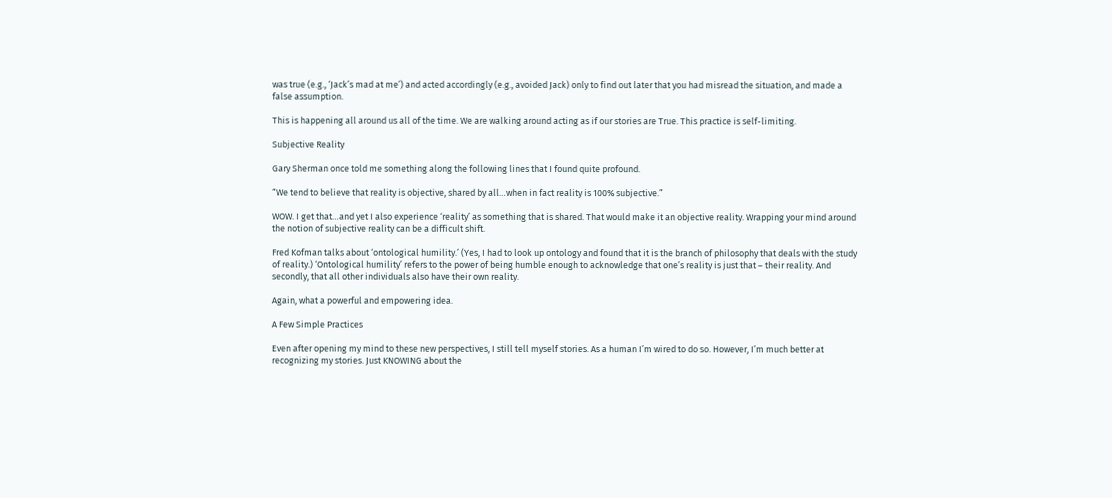was true (e.g., ‘Jack’s mad at me’) and acted accordingly (e.g., avoided Jack) only to find out later that you had misread the situation, and made a false assumption.

This is happening all around us all of the time. We are walking around acting as if our stories are True. This practice is self-limiting.

Subjective Reality

Gary Sherman once told me something along the following lines that I found quite profound.

“We tend to believe that reality is objective, shared by all…when in fact reality is 100% subjective.”

WOW. I get that…and yet I also experience ‘reality’ as something that is shared. That would make it an objective reality. Wrapping your mind around the notion of subjective reality can be a difficult shift.

Fred Kofman talks about ‘ontological humility.’ (Yes, I had to look up ontology and found that it is the branch of philosophy that deals with the study of reality.) ‘Ontological humility’ refers to the power of being humble enough to acknowledge that one’s reality is just that – their reality. And secondly, that all other individuals also have their own reality.

Again, what a powerful and empowering idea.

A Few Simple Practices

Even after opening my mind to these new perspectives, I still tell myself stories. As a human I’m wired to do so. However, I’m much better at recognizing my stories. Just KNOWING about the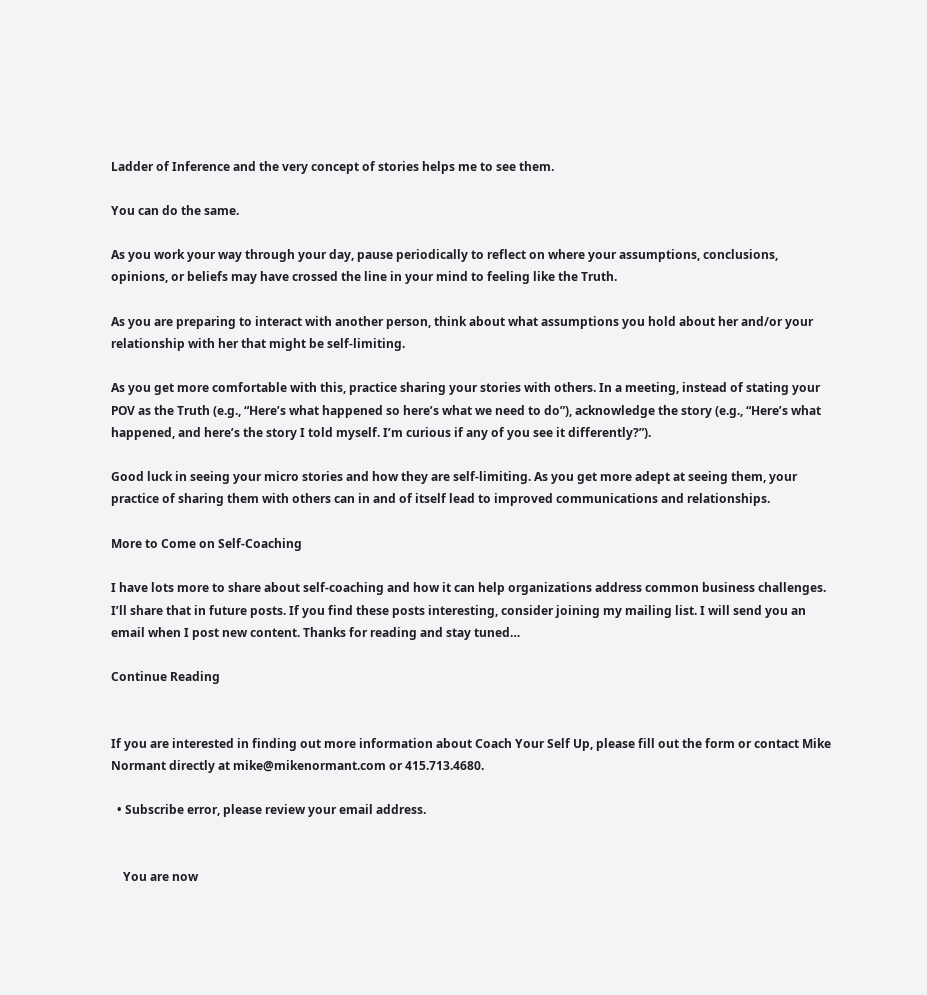Ladder of Inference and the very concept of stories helps me to see them.

You can do the same.

As you work your way through your day, pause periodically to reflect on where your assumptions, conclusions, opinions, or beliefs may have crossed the line in your mind to feeling like the Truth.

As you are preparing to interact with another person, think about what assumptions you hold about her and/or your relationship with her that might be self-limiting.

As you get more comfortable with this, practice sharing your stories with others. In a meeting, instead of stating your POV as the Truth (e.g., “Here’s what happened so here’s what we need to do”), acknowledge the story (e.g., “Here’s what happened, and here’s the story I told myself. I’m curious if any of you see it differently?”).

Good luck in seeing your micro stories and how they are self-limiting. As you get more adept at seeing them, your practice of sharing them with others can in and of itself lead to improved communications and relationships.

More to Come on Self-Coaching

I have lots more to share about self-coaching and how it can help organizations address common business challenges. I’ll share that in future posts. If you find these posts interesting, consider joining my mailing list. I will send you an email when I post new content. Thanks for reading and stay tuned…

Continue Reading


If you are interested in finding out more information about Coach Your Self Up, please fill out the form or contact Mike Normant directly at mike@mikenormant.com or 415.713.4680.

  • Subscribe error, please review your email address.


    You are now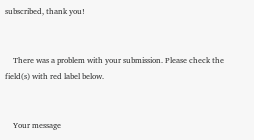subscribed, thank you!


    There was a problem with your submission. Please check the field(s) with red label below.


    Your message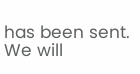has been sent. We will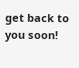get back to you soon!